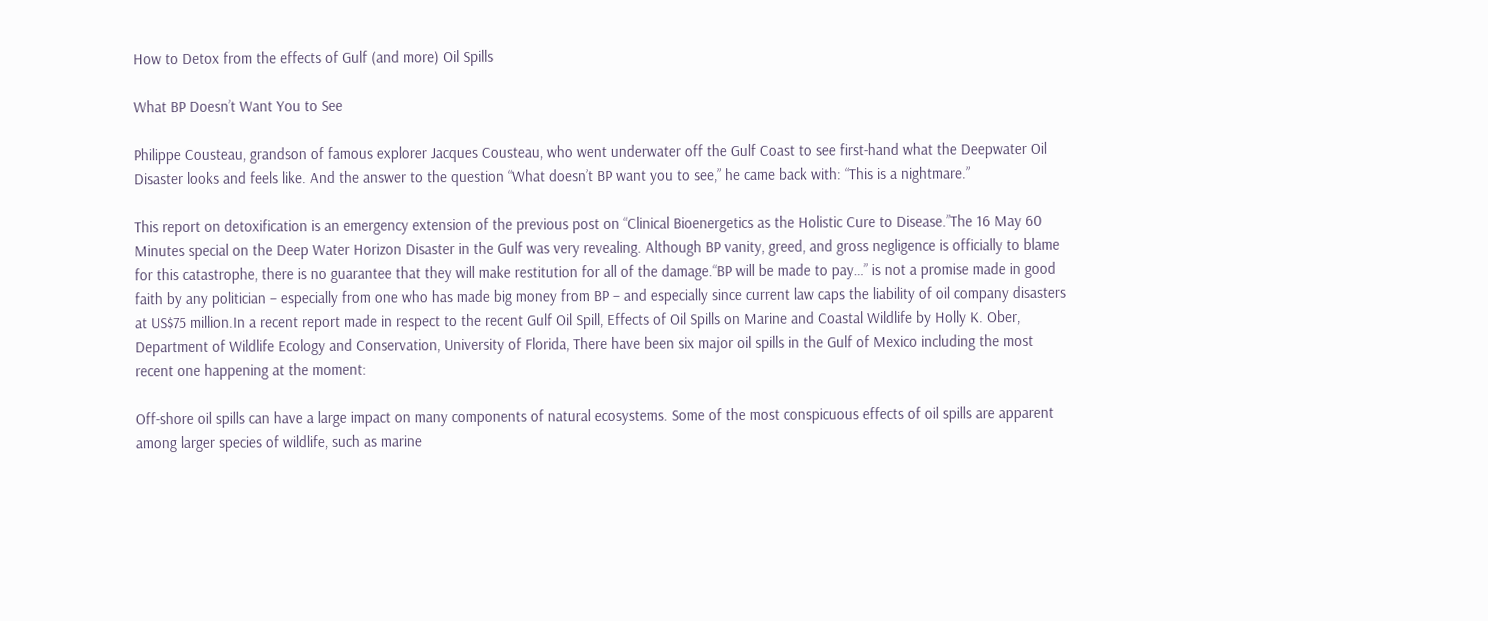How to Detox from the effects of Gulf (and more) Oil Spills

What BP Doesn’t Want You to See

Philippe Cousteau, grandson of famous explorer Jacques Cousteau, who went underwater off the Gulf Coast to see first-hand what the Deepwater Oil Disaster looks and feels like. And the answer to the question “What doesn’t BP want you to see,” he came back with: “This is a nightmare.”

This report on detoxification is an emergency extension of the previous post on “Clinical Bioenergetics as the Holistic Cure to Disease.”The 16 May 60 Minutes special on the Deep Water Horizon Disaster in the Gulf was very revealing. Although BP vanity, greed, and gross negligence is officially to blame for this catastrophe, there is no guarantee that they will make restitution for all of the damage.“BP will be made to pay…” is not a promise made in good faith by any politician – especially from one who has made big money from BP – and especially since current law caps the liability of oil company disasters at US$75 million.In a recent report made in respect to the recent Gulf Oil Spill, Effects of Oil Spills on Marine and Coastal Wildlife by Holly K. Ober, Department of Wildlife Ecology and Conservation, University of Florida, There have been six major oil spills in the Gulf of Mexico including the most recent one happening at the moment:

Off-shore oil spills can have a large impact on many components of natural ecosystems. Some of the most conspicuous effects of oil spills are apparent among larger species of wildlife, such as marine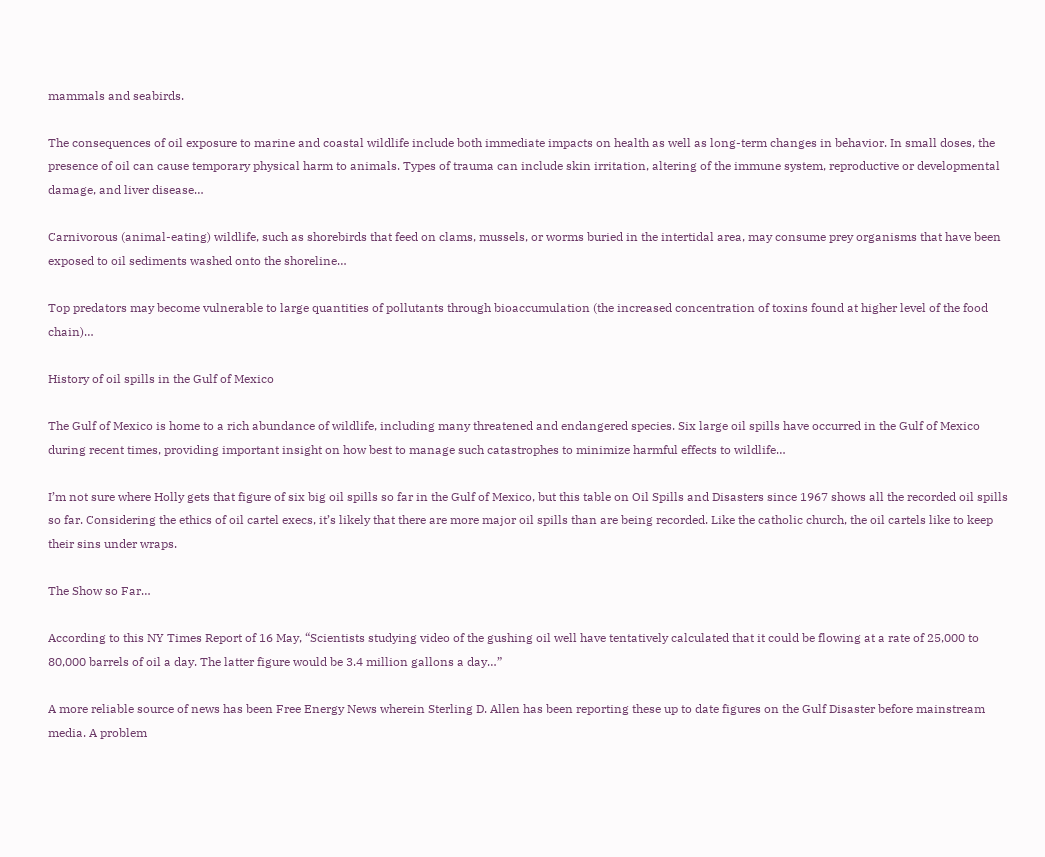mammals and seabirds.

The consequences of oil exposure to marine and coastal wildlife include both immediate impacts on health as well as long-term changes in behavior. In small doses, the presence of oil can cause temporary physical harm to animals. Types of trauma can include skin irritation, altering of the immune system, reproductive or developmental damage, and liver disease…

Carnivorous (animal-eating) wildlife, such as shorebirds that feed on clams, mussels, or worms buried in the intertidal area, may consume prey organisms that have been exposed to oil sediments washed onto the shoreline…

Top predators may become vulnerable to large quantities of pollutants through bioaccumulation (the increased concentration of toxins found at higher level of the food chain)…

History of oil spills in the Gulf of Mexico

The Gulf of Mexico is home to a rich abundance of wildlife, including many threatened and endangered species. Six large oil spills have occurred in the Gulf of Mexico during recent times, providing important insight on how best to manage such catastrophes to minimize harmful effects to wildlife…

I’m not sure where Holly gets that figure of six big oil spills so far in the Gulf of Mexico, but this table on Oil Spills and Disasters since 1967 shows all the recorded oil spills so far. Considering the ethics of oil cartel execs, it’s likely that there are more major oil spills than are being recorded. Like the catholic church, the oil cartels like to keep their sins under wraps.

The Show so Far…

According to this NY Times Report of 16 May, “Scientists studying video of the gushing oil well have tentatively calculated that it could be flowing at a rate of 25,000 to 80,000 barrels of oil a day. The latter figure would be 3.4 million gallons a day…”

A more reliable source of news has been Free Energy News wherein Sterling D. Allen has been reporting these up to date figures on the Gulf Disaster before mainstream media. A problem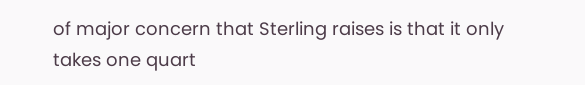of major concern that Sterling raises is that it only takes one quart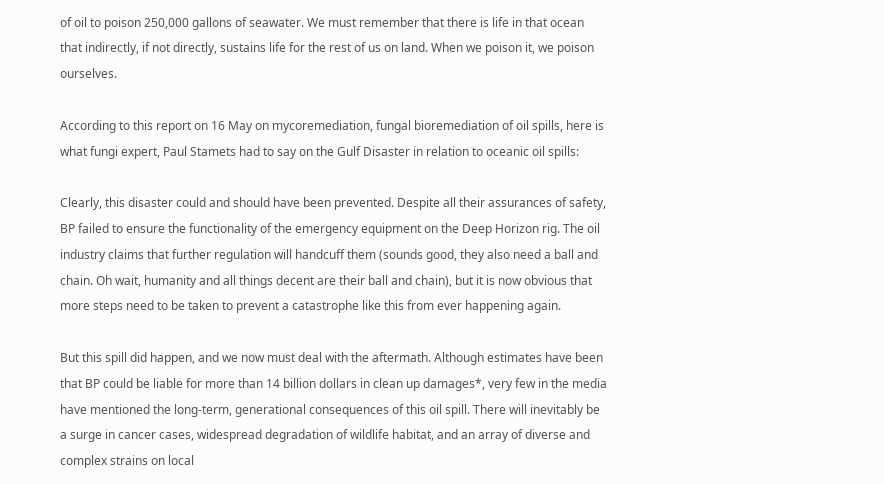of oil to poison 250,000 gallons of seawater. We must remember that there is life in that ocean that indirectly, if not directly, sustains life for the rest of us on land. When we poison it, we poison ourselves.

According to this report on 16 May on mycoremediation, fungal bioremediation of oil spills, here is what fungi expert, Paul Stamets had to say on the Gulf Disaster in relation to oceanic oil spills:

Clearly, this disaster could and should have been prevented. Despite all their assurances of safety, BP failed to ensure the functionality of the emergency equipment on the Deep Horizon rig. The oil industry claims that further regulation will handcuff them (sounds good, they also need a ball and chain. Oh wait, humanity and all things decent are their ball and chain), but it is now obvious that more steps need to be taken to prevent a catastrophe like this from ever happening again.

But this spill did happen, and we now must deal with the aftermath. Although estimates have been that BP could be liable for more than 14 billion dollars in clean up damages*, very few in the media have mentioned the long-term, generational consequences of this oil spill. There will inevitably be a surge in cancer cases, widespread degradation of wildlife habitat, and an array of diverse and complex strains on local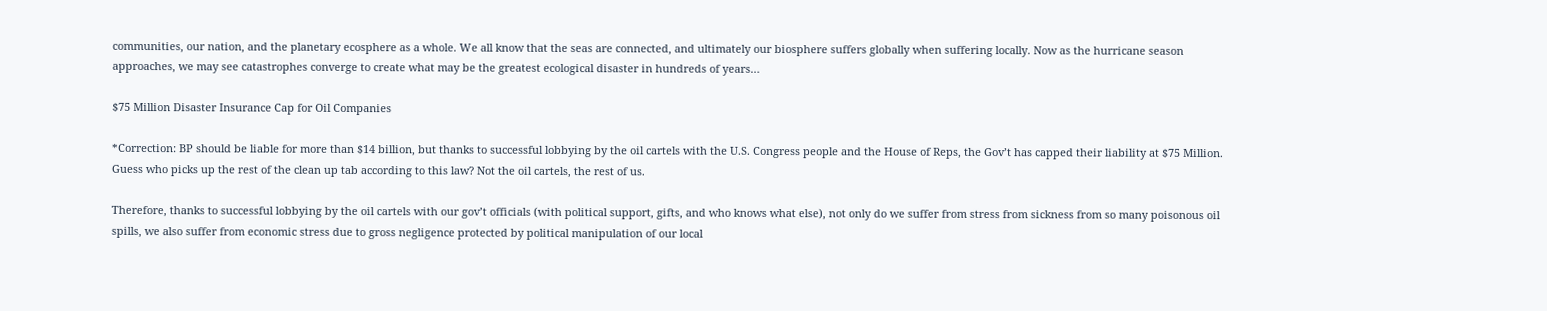communities, our nation, and the planetary ecosphere as a whole. We all know that the seas are connected, and ultimately our biosphere suffers globally when suffering locally. Now as the hurricane season approaches, we may see catastrophes converge to create what may be the greatest ecological disaster in hundreds of years…

$75 Million Disaster Insurance Cap for Oil Companies

*Correction: BP should be liable for more than $14 billion, but thanks to successful lobbying by the oil cartels with the U.S. Congress people and the House of Reps, the Gov’t has capped their liability at $75 Million. Guess who picks up the rest of the clean up tab according to this law? Not the oil cartels, the rest of us.

Therefore, thanks to successful lobbying by the oil cartels with our gov’t officials (with political support, gifts, and who knows what else), not only do we suffer from stress from sickness from so many poisonous oil spills, we also suffer from economic stress due to gross negligence protected by political manipulation of our local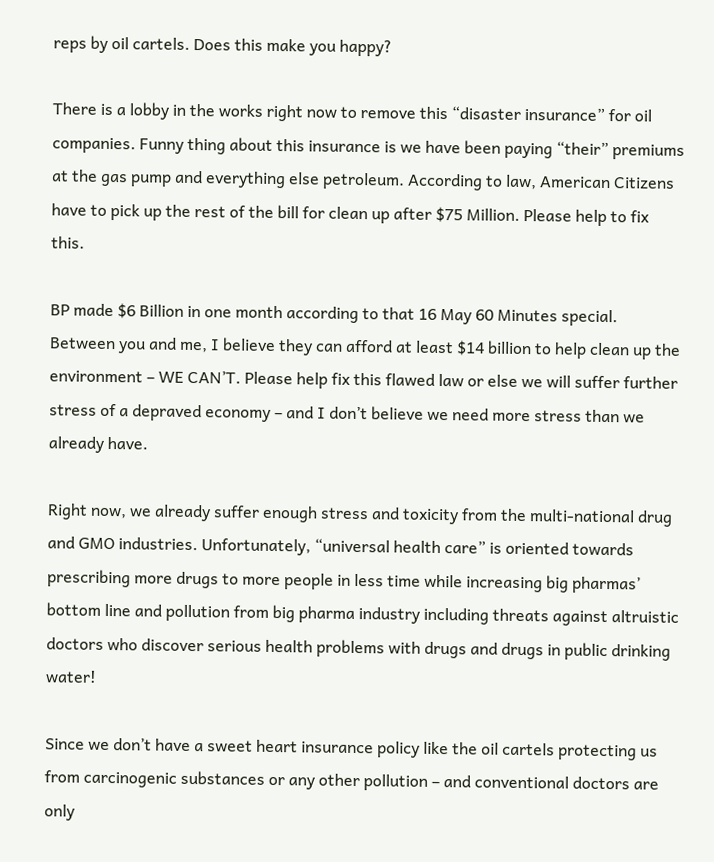reps by oil cartels. Does this make you happy?

There is a lobby in the works right now to remove this “disaster insurance” for oil companies. Funny thing about this insurance is we have been paying “their” premiums at the gas pump and everything else petroleum. According to law, American Citizens have to pick up the rest of the bill for clean up after $75 Million. Please help to fix this.

BP made $6 Billion in one month according to that 16 May 60 Minutes special. Between you and me, I believe they can afford at least $14 billion to help clean up the environment – WE CAN’T. Please help fix this flawed law or else we will suffer further stress of a depraved economy – and I don’t believe we need more stress than we already have.

Right now, we already suffer enough stress and toxicity from the multi-national drug and GMO industries. Unfortunately, “universal health care” is oriented towards prescribing more drugs to more people in less time while increasing big pharmas’ bottom line and pollution from big pharma industry including threats against altruistic doctors who discover serious health problems with drugs and drugs in public drinking water!

Since we don’t have a sweet heart insurance policy like the oil cartels protecting us from carcinogenic substances or any other pollution – and conventional doctors are only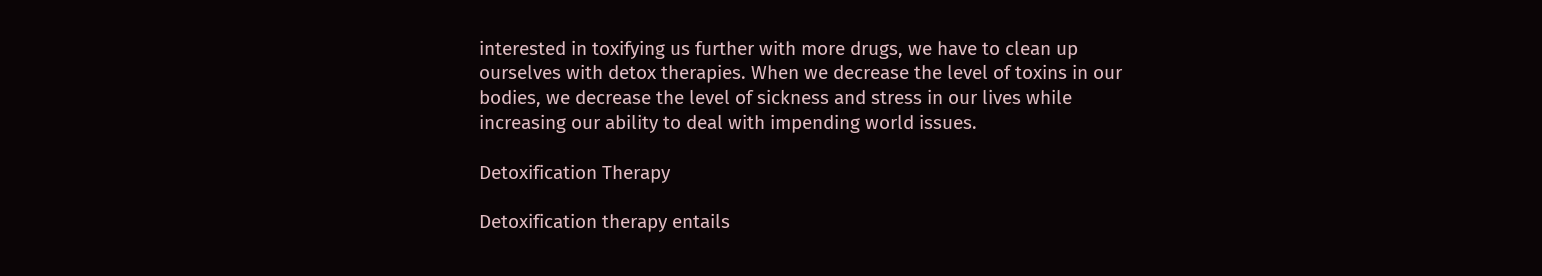interested in toxifying us further with more drugs, we have to clean up ourselves with detox therapies. When we decrease the level of toxins in our bodies, we decrease the level of sickness and stress in our lives while increasing our ability to deal with impending world issues.

Detoxification Therapy

Detoxification therapy entails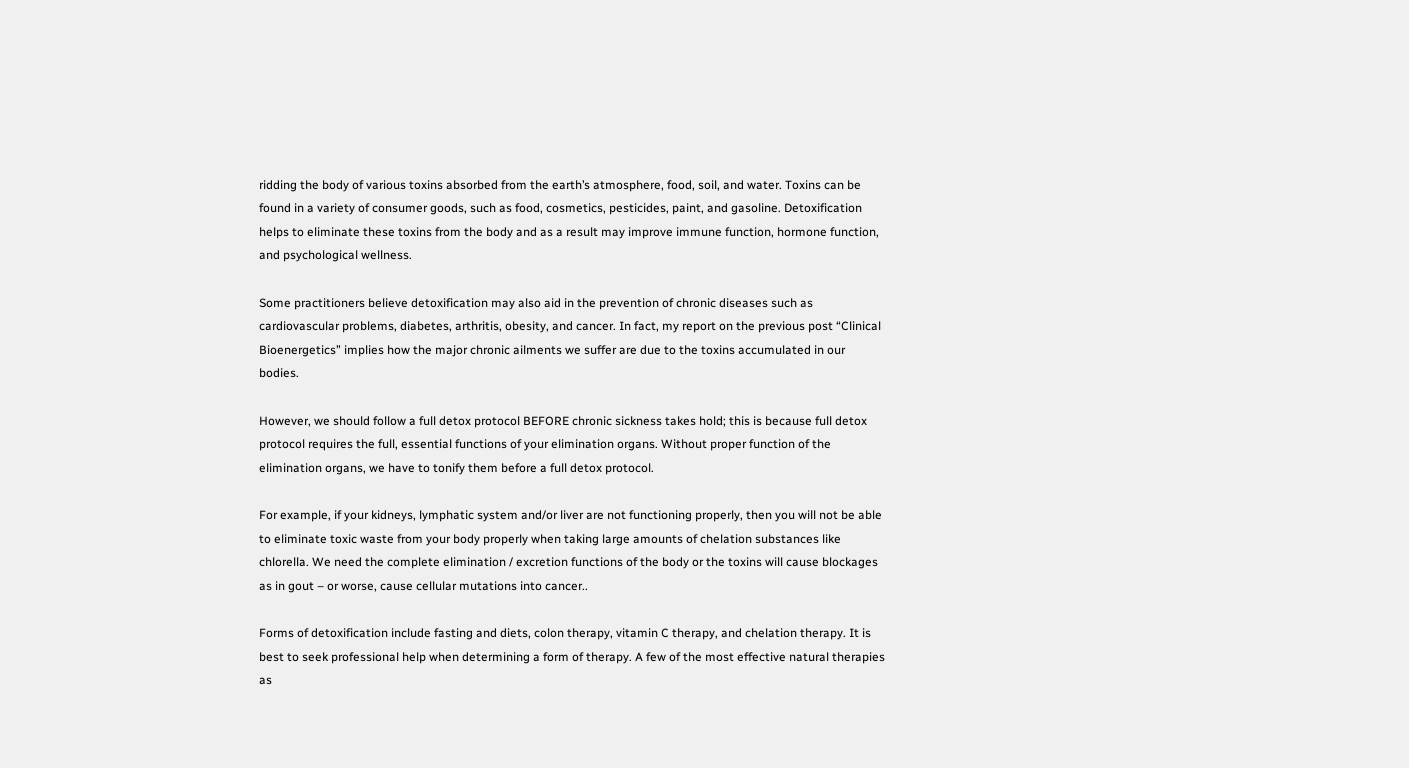ridding the body of various toxins absorbed from the earth’s atmosphere, food, soil, and water. Toxins can be found in a variety of consumer goods, such as food, cosmetics, pesticides, paint, and gasoline. Detoxification helps to eliminate these toxins from the body and as a result may improve immune function, hormone function, and psychological wellness.

Some practitioners believe detoxification may also aid in the prevention of chronic diseases such as cardiovascular problems, diabetes, arthritis, obesity, and cancer. In fact, my report on the previous post “Clinical Bioenergetics” implies how the major chronic ailments we suffer are due to the toxins accumulated in our bodies.

However, we should follow a full detox protocol BEFORE chronic sickness takes hold; this is because full detox protocol requires the full, essential functions of your elimination organs. Without proper function of the elimination organs, we have to tonify them before a full detox protocol.

For example, if your kidneys, lymphatic system and/or liver are not functioning properly, then you will not be able to eliminate toxic waste from your body properly when taking large amounts of chelation substances like chlorella. We need the complete elimination / excretion functions of the body or the toxins will cause blockages as in gout – or worse, cause cellular mutations into cancer..

Forms of detoxification include fasting and diets, colon therapy, vitamin C therapy, and chelation therapy. It is best to seek professional help when determining a form of therapy. A few of the most effective natural therapies as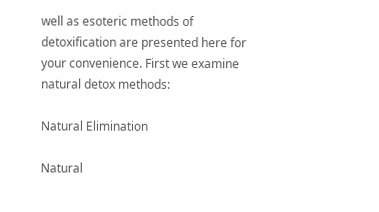well as esoteric methods of detoxification are presented here for your convenience. First we examine natural detox methods:

Natural Elimination

Natural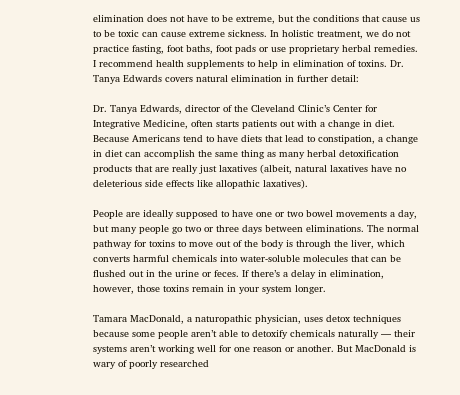elimination does not have to be extreme, but the conditions that cause us to be toxic can cause extreme sickness. In holistic treatment, we do not practice fasting, foot baths, foot pads or use proprietary herbal remedies. I recommend health supplements to help in elimination of toxins. Dr. Tanya Edwards covers natural elimination in further detail:

Dr. Tanya Edwards, director of the Cleveland Clinic’s Center for Integrative Medicine, often starts patients out with a change in diet. Because Americans tend to have diets that lead to constipation, a change in diet can accomplish the same thing as many herbal detoxification products that are really just laxatives (albeit, natural laxatives have no deleterious side effects like allopathic laxatives).

People are ideally supposed to have one or two bowel movements a day, but many people go two or three days between eliminations. The normal pathway for toxins to move out of the body is through the liver, which converts harmful chemicals into water-soluble molecules that can be flushed out in the urine or feces. If there’s a delay in elimination, however, those toxins remain in your system longer.

Tamara MacDonald, a naturopathic physician, uses detox techniques because some people aren’t able to detoxify chemicals naturally — their systems aren’t working well for one reason or another. But MacDonald is wary of poorly researched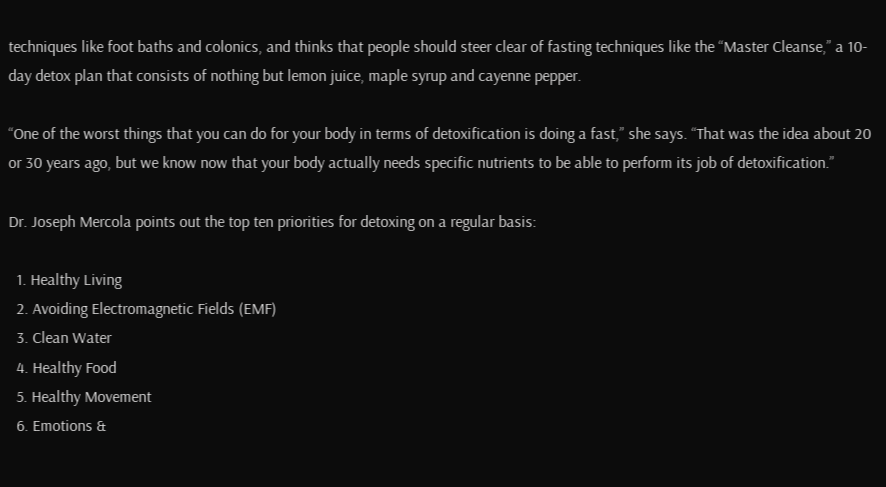techniques like foot baths and colonics, and thinks that people should steer clear of fasting techniques like the “Master Cleanse,” a 10-day detox plan that consists of nothing but lemon juice, maple syrup and cayenne pepper.

“One of the worst things that you can do for your body in terms of detoxification is doing a fast,” she says. “That was the idea about 20 or 30 years ago, but we know now that your body actually needs specific nutrients to be able to perform its job of detoxification.”

Dr. Joseph Mercola points out the top ten priorities for detoxing on a regular basis:

  1. Healthy Living
  2. Avoiding Electromagnetic Fields (EMF)
  3. Clean Water
  4. Healthy Food
  5. Healthy Movement
  6. Emotions &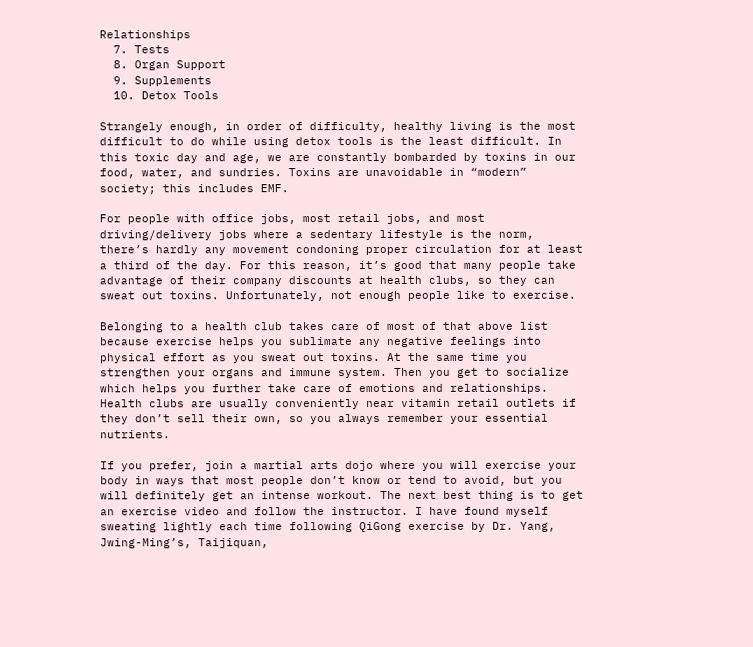Relationships
  7. Tests
  8. Organ Support
  9. Supplements
  10. Detox Tools

Strangely enough, in order of difficulty, healthy living is the most difficult to do while using detox tools is the least difficult. In this toxic day and age, we are constantly bombarded by toxins in our food, water, and sundries. Toxins are unavoidable in “modern” society; this includes EMF.

For people with office jobs, most retail jobs, and most driving/delivery jobs where a sedentary lifestyle is the norm, there’s hardly any movement condoning proper circulation for at least a third of the day. For this reason, it’s good that many people take advantage of their company discounts at health clubs, so they can sweat out toxins. Unfortunately, not enough people like to exercise.

Belonging to a health club takes care of most of that above list because exercise helps you sublimate any negative feelings into physical effort as you sweat out toxins. At the same time you strengthen your organs and immune system. Then you get to socialize which helps you further take care of emotions and relationships. Health clubs are usually conveniently near vitamin retail outlets if they don’t sell their own, so you always remember your essential nutrients.

If you prefer, join a martial arts dojo where you will exercise your body in ways that most people don’t know or tend to avoid, but you will definitely get an intense workout. The next best thing is to get an exercise video and follow the instructor. I have found myself sweating lightly each time following QiGong exercise by Dr. Yang, Jwing-Ming’s, Taijiquan,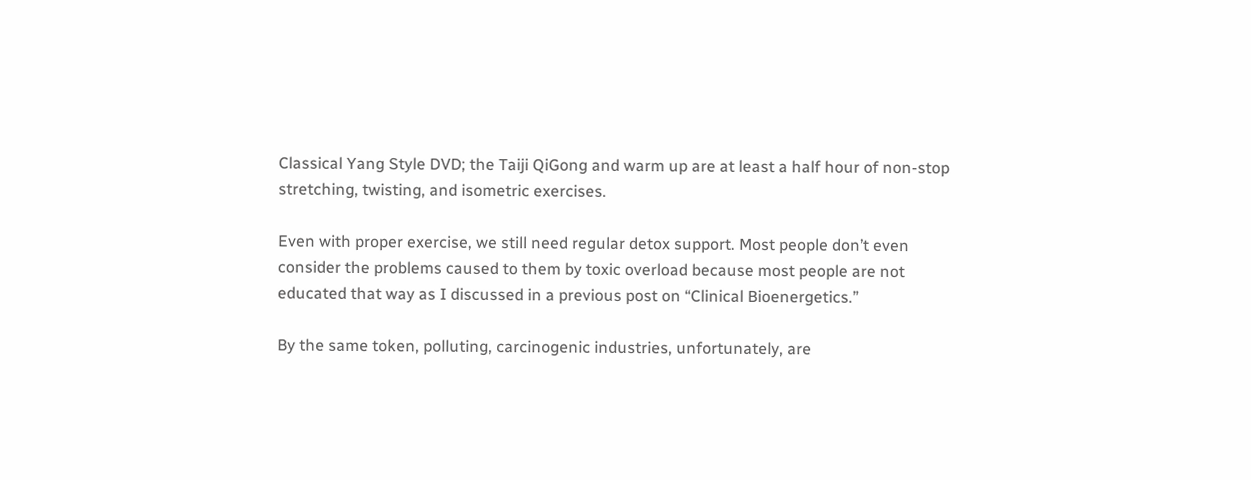Classical Yang Style DVD; the Taiji QiGong and warm up are at least a half hour of non-stop stretching, twisting, and isometric exercises.

Even with proper exercise, we still need regular detox support. Most people don’t even consider the problems caused to them by toxic overload because most people are not educated that way as I discussed in a previous post on “Clinical Bioenergetics.”

By the same token, polluting, carcinogenic industries, unfortunately, are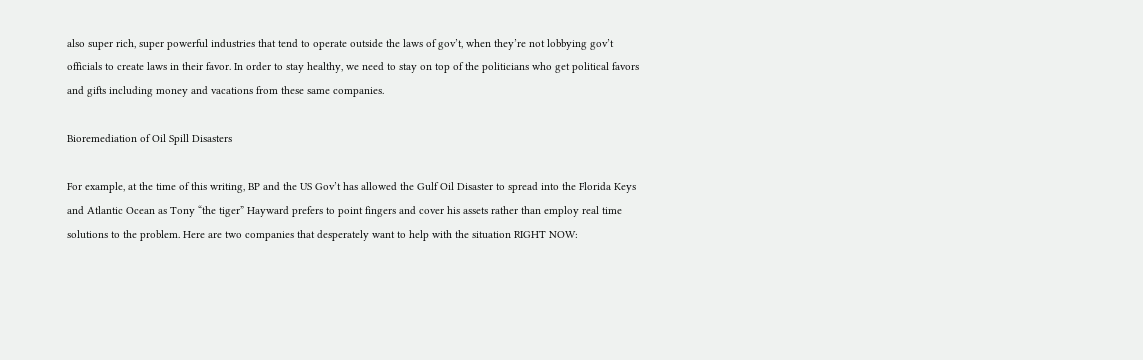also super rich, super powerful industries that tend to operate outside the laws of gov’t, when they’re not lobbying gov’t officials to create laws in their favor. In order to stay healthy, we need to stay on top of the politicians who get political favors and gifts including money and vacations from these same companies.

Bioremediation of Oil Spill Disasters

For example, at the time of this writing, BP and the US Gov’t has allowed the Gulf Oil Disaster to spread into the Florida Keys and Atlantic Ocean as Tony “the tiger” Hayward prefers to point fingers and cover his assets rather than employ real time solutions to the problem. Here are two companies that desperately want to help with the situation RIGHT NOW: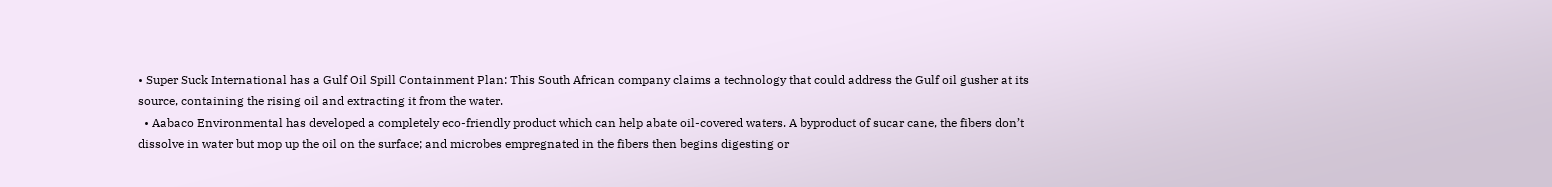• Super Suck International has a Gulf Oil Spill Containment Plan: This South African company claims a technology that could address the Gulf oil gusher at its source, containing the rising oil and extracting it from the water.
  • Aabaco Environmental has developed a completely eco-friendly product which can help abate oil-covered waters. A byproduct of sucar cane, the fibers don’t dissolve in water but mop up the oil on the surface; and microbes empregnated in the fibers then begins digesting or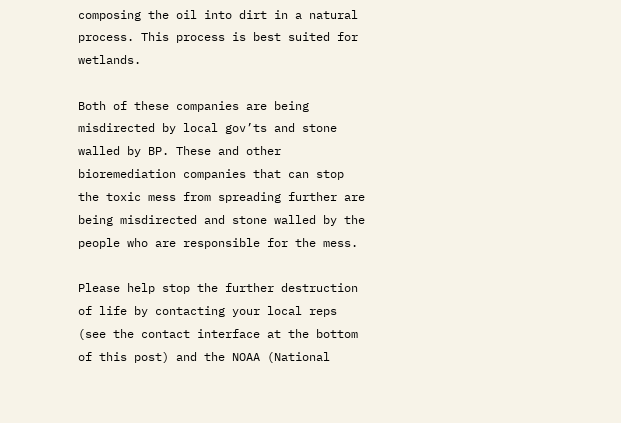composing the oil into dirt in a natural process. This process is best suited for wetlands.

Both of these companies are being misdirected by local gov’ts and stone walled by BP. These and other bioremediation companies that can stop the toxic mess from spreading further are being misdirected and stone walled by the people who are responsible for the mess.

Please help stop the further destruction of life by contacting your local reps (see the contact interface at the bottom of this post) and the NOAA (National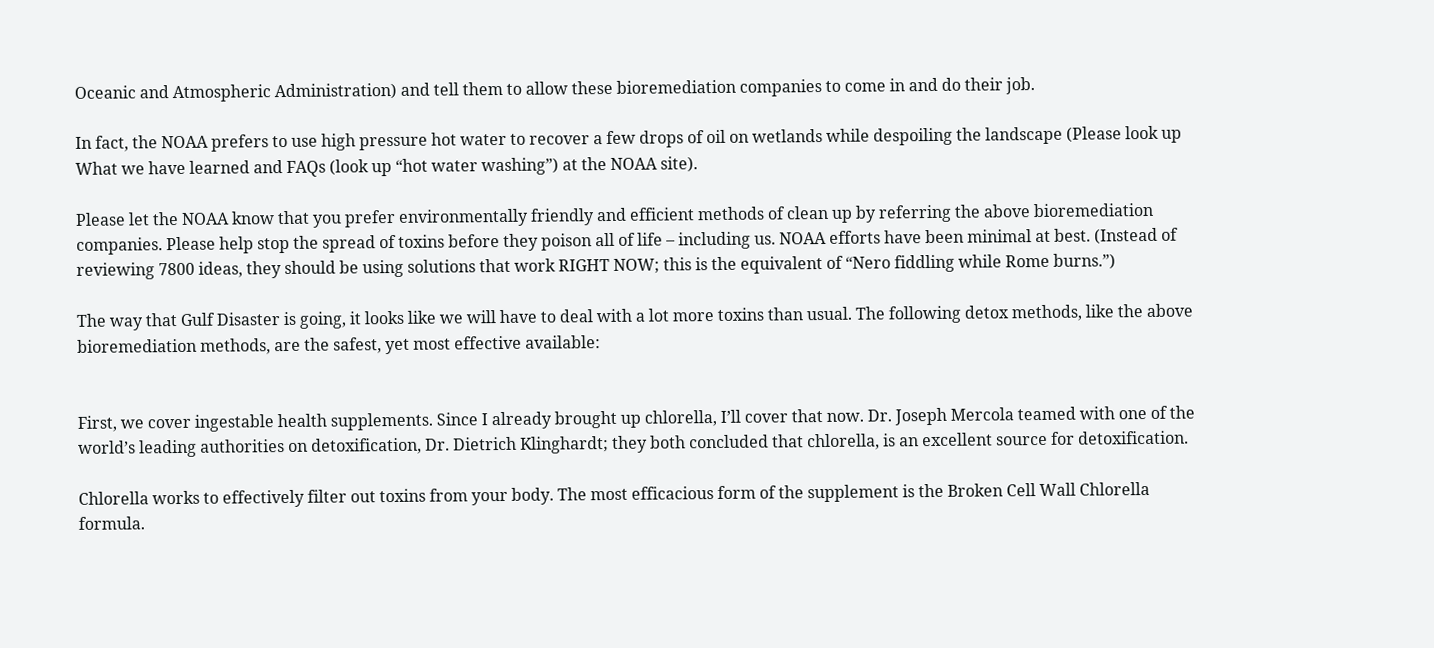Oceanic and Atmospheric Administration) and tell them to allow these bioremediation companies to come in and do their job.

In fact, the NOAA prefers to use high pressure hot water to recover a few drops of oil on wetlands while despoiling the landscape (Please look up What we have learned and FAQs (look up “hot water washing”) at the NOAA site).

Please let the NOAA know that you prefer environmentally friendly and efficient methods of clean up by referring the above bioremediation companies. Please help stop the spread of toxins before they poison all of life – including us. NOAA efforts have been minimal at best. (Instead of reviewing 7800 ideas, they should be using solutions that work RIGHT NOW; this is the equivalent of “Nero fiddling while Rome burns.”)

The way that Gulf Disaster is going, it looks like we will have to deal with a lot more toxins than usual. The following detox methods, like the above bioremediation methods, are the safest, yet most effective available:


First, we cover ingestable health supplements. Since I already brought up chlorella, I’ll cover that now. Dr. Joseph Mercola teamed with one of the world’s leading authorities on detoxification, Dr. Dietrich Klinghardt; they both concluded that chlorella, is an excellent source for detoxification.

Chlorella works to effectively filter out toxins from your body. The most efficacious form of the supplement is the Broken Cell Wall Chlorella formula.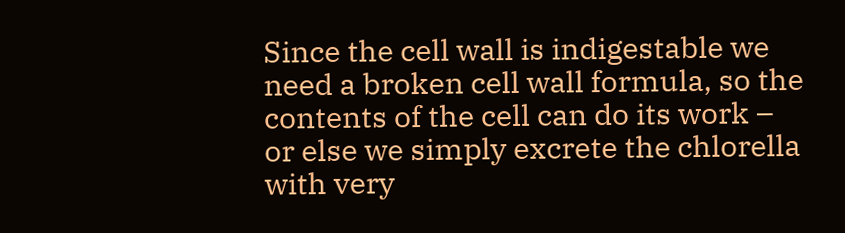Since the cell wall is indigestable we need a broken cell wall formula, so the contents of the cell can do its work – or else we simply excrete the chlorella with very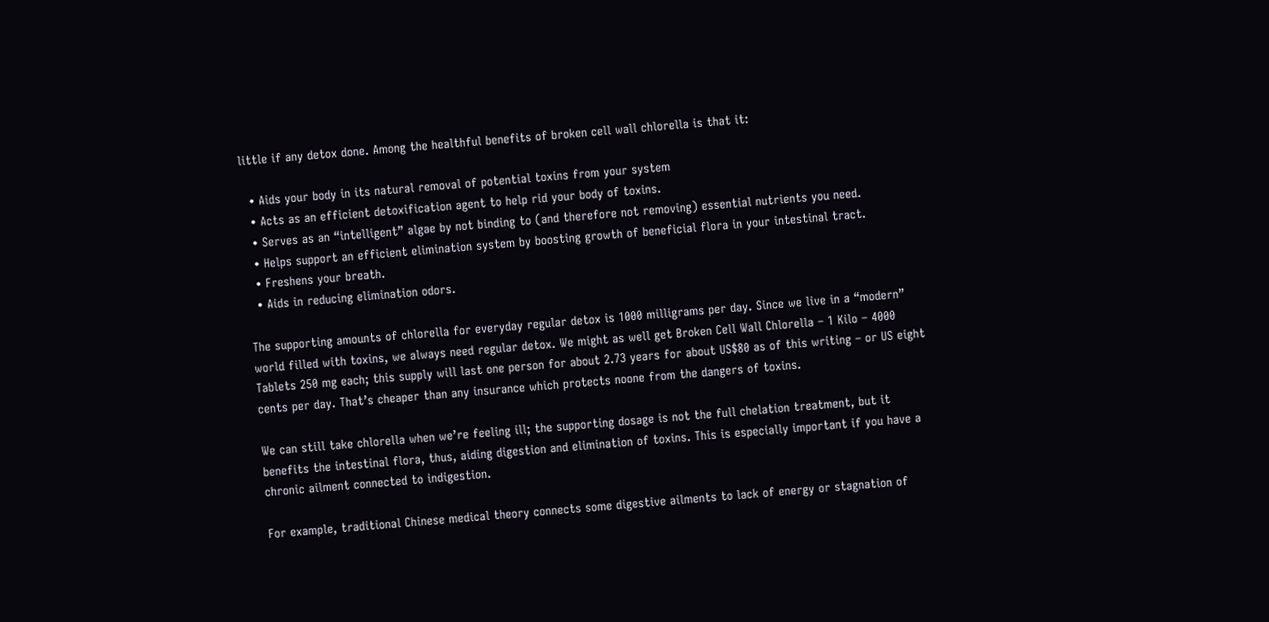little if any detox done. Among the healthful benefits of broken cell wall chlorella is that it:

  • Aids your body in its natural removal of potential toxins from your system
  • Acts as an efficient detoxification agent to help rid your body of toxins.
  • Serves as an “intelligent” algae by not binding to (and therefore not removing) essential nutrients you need.
  • Helps support an efficient elimination system by boosting growth of beneficial flora in your intestinal tract.
  • Freshens your breath.
  • Aids in reducing elimination odors.

The supporting amounts of chlorella for everyday regular detox is 1000 milligrams per day. Since we live in a “modern” world filled with toxins, we always need regular detox. We might as well get Broken Cell Wall Chlorella – 1 Kilo – 4000 Tablets 250 mg each; this supply will last one person for about 2.73 years for about US$80 as of this writing – or US eight cents per day. That’s cheaper than any insurance which protects noone from the dangers of toxins.

We can still take chlorella when we’re feeling ill; the supporting dosage is not the full chelation treatment, but it benefits the intestinal flora, thus, aiding digestion and elimination of toxins. This is especially important if you have a chronic ailment connected to indigestion.

For example, traditional Chinese medical theory connects some digestive ailments to lack of energy or stagnation of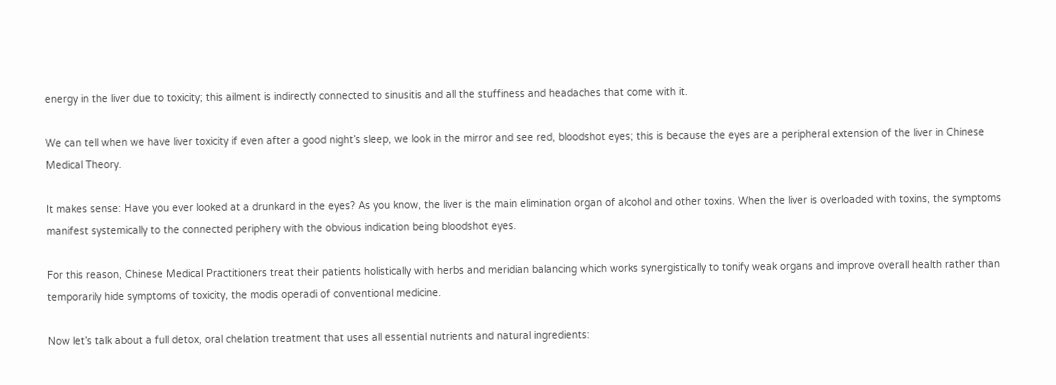energy in the liver due to toxicity; this ailment is indirectly connected to sinusitis and all the stuffiness and headaches that come with it.

We can tell when we have liver toxicity if even after a good night’s sleep, we look in the mirror and see red, bloodshot eyes; this is because the eyes are a peripheral extension of the liver in Chinese Medical Theory.

It makes sense: Have you ever looked at a drunkard in the eyes? As you know, the liver is the main elimination organ of alcohol and other toxins. When the liver is overloaded with toxins, the symptoms manifest systemically to the connected periphery with the obvious indication being bloodshot eyes.

For this reason, Chinese Medical Practitioners treat their patients holistically with herbs and meridian balancing which works synergistically to tonify weak organs and improve overall health rather than temporarily hide symptoms of toxicity, the modis operadi of conventional medicine.

Now let’s talk about a full detox, oral chelation treatment that uses all essential nutrients and natural ingredients: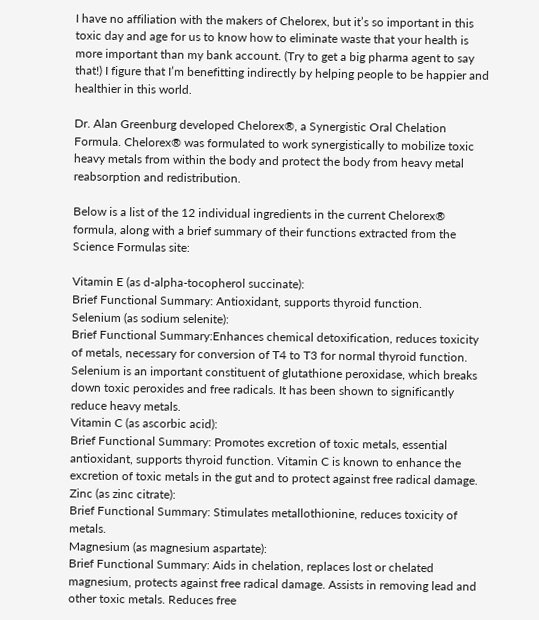I have no affiliation with the makers of Chelorex, but it’s so important in this toxic day and age for us to know how to eliminate waste that your health is more important than my bank account. (Try to get a big pharma agent to say that!) I figure that I’m benefitting indirectly by helping people to be happier and healthier in this world.

Dr. Alan Greenburg developed Chelorex®, a Synergistic Oral Chelation Formula. Chelorex® was formulated to work synergistically to mobilize toxic heavy metals from within the body and protect the body from heavy metal reabsorption and redistribution.

Below is a list of the 12 individual ingredients in the current Chelorex® formula, along with a brief summary of their functions extracted from the Science Formulas site:

Vitamin E (as d-alpha-tocopherol succinate):
Brief Functional Summary: Antioxidant, supports thyroid function.
Selenium (as sodium selenite):
Brief Functional Summary:Enhances chemical detoxification, reduces toxicity of metals, necessary for conversion of T4 to T3 for normal thyroid function. Selenium is an important constituent of glutathione peroxidase, which breaks down toxic peroxides and free radicals. It has been shown to significantly reduce heavy metals.
Vitamin C (as ascorbic acid):
Brief Functional Summary: Promotes excretion of toxic metals, essential antioxidant, supports thyroid function. Vitamin C is known to enhance the excretion of toxic metals in the gut and to protect against free radical damage.
Zinc (as zinc citrate):
Brief Functional Summary: Stimulates metallothionine, reduces toxicity of metals.
Magnesium (as magnesium aspartate):
Brief Functional Summary: Aids in chelation, replaces lost or chelated magnesium, protects against free radical damage. Assists in removing lead and other toxic metals. Reduces free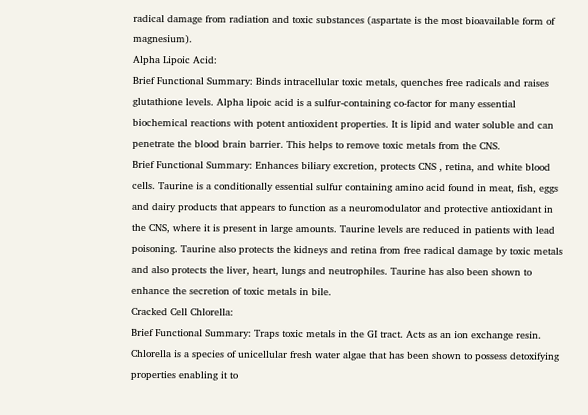radical damage from radiation and toxic substances (aspartate is the most bioavailable form of magnesium).
Alpha Lipoic Acid:
Brief Functional Summary: Binds intracellular toxic metals, quenches free radicals and raises glutathione levels. Alpha lipoic acid is a sulfur-containing co-factor for many essential biochemical reactions with potent antioxident properties. It is lipid and water soluble and can penetrate the blood brain barrier. This helps to remove toxic metals from the CNS.
Brief Functional Summary: Enhances biliary excretion, protects CNS , retina, and white blood cells. Taurine is a conditionally essential sulfur containing amino acid found in meat, fish, eggs and dairy products that appears to function as a neuromodulator and protective antioxidant in the CNS, where it is present in large amounts. Taurine levels are reduced in patients with lead poisoning. Taurine also protects the kidneys and retina from free radical damage by toxic metals and also protects the liver, heart, lungs and neutrophiles. Taurine has also been shown to enhance the secretion of toxic metals in bile.
Cracked Cell Chlorella:
Brief Functional Summary: Traps toxic metals in the GI tract. Acts as an ion exchange resin. Chlorella is a species of unicellular fresh water algae that has been shown to possess detoxifying properties enabling it to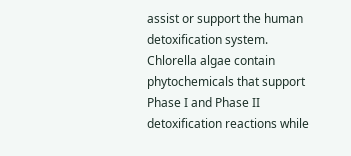assist or support the human detoxification system. Chlorella algae contain phytochemicals that support Phase I and Phase II detoxification reactions while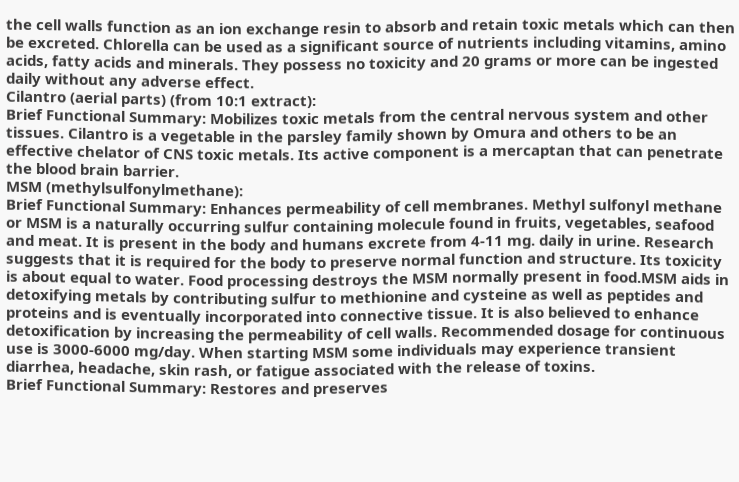the cell walls function as an ion exchange resin to absorb and retain toxic metals which can then be excreted. Chlorella can be used as a significant source of nutrients including vitamins, amino acids, fatty acids and minerals. They possess no toxicity and 20 grams or more can be ingested daily without any adverse effect.
Cilantro (aerial parts) (from 10:1 extract):
Brief Functional Summary: Mobilizes toxic metals from the central nervous system and other tissues. Cilantro is a vegetable in the parsley family shown by Omura and others to be an effective chelator of CNS toxic metals. Its active component is a mercaptan that can penetrate the blood brain barrier.
MSM (methylsulfonylmethane):
Brief Functional Summary: Enhances permeability of cell membranes. Methyl sulfonyl methane or MSM is a naturally occurring sulfur containing molecule found in fruits, vegetables, seafood and meat. It is present in the body and humans excrete from 4-11 mg. daily in urine. Research suggests that it is required for the body to preserve normal function and structure. Its toxicity is about equal to water. Food processing destroys the MSM normally present in food.MSM aids in detoxifying metals by contributing sulfur to methionine and cysteine as well as peptides and proteins and is eventually incorporated into connective tissue. It is also believed to enhance detoxification by increasing the permeability of cell walls. Recommended dosage for continuous use is 3000-6000 mg/day. When starting MSM some individuals may experience transient diarrhea, headache, skin rash, or fatigue associated with the release of toxins.
Brief Functional Summary: Restores and preserves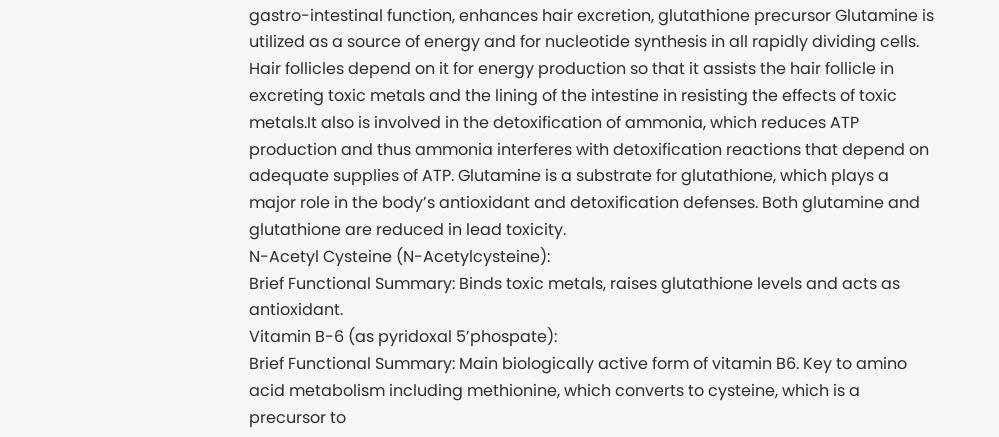gastro-intestinal function, enhances hair excretion, glutathione precursor Glutamine is utilized as a source of energy and for nucleotide synthesis in all rapidly dividing cells. Hair follicles depend on it for energy production so that it assists the hair follicle in excreting toxic metals and the lining of the intestine in resisting the effects of toxic metals.It also is involved in the detoxification of ammonia, which reduces ATP production and thus ammonia interferes with detoxification reactions that depend on adequate supplies of ATP. Glutamine is a substrate for glutathione, which plays a major role in the body’s antioxidant and detoxification defenses. Both glutamine and glutathione are reduced in lead toxicity.
N-Acetyl Cysteine (N-Acetylcysteine):
Brief Functional Summary: Binds toxic metals, raises glutathione levels and acts as antioxidant.
Vitamin B-6 (as pyridoxal 5’phospate):
Brief Functional Summary: Main biologically active form of vitamin B6. Key to amino acid metabolism including methionine, which converts to cysteine, which is a precursor to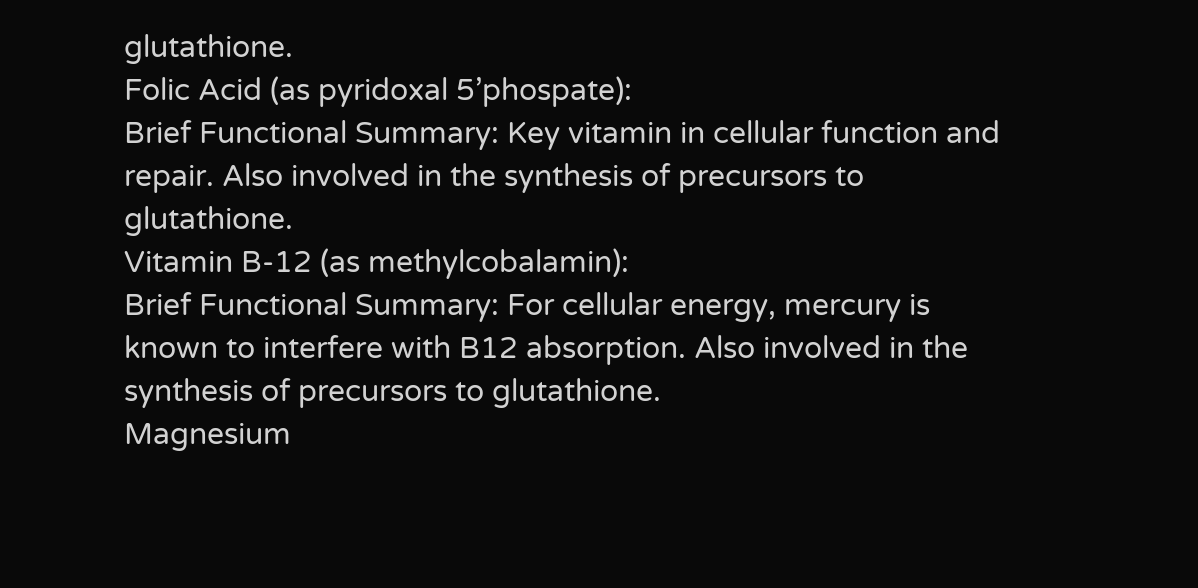glutathione.
Folic Acid (as pyridoxal 5’phospate):
Brief Functional Summary: Key vitamin in cellular function and repair. Also involved in the synthesis of precursors to glutathione.
Vitamin B-12 (as methylcobalamin):
Brief Functional Summary: For cellular energy, mercury is known to interfere with B12 absorption. Also involved in the synthesis of precursors to glutathione.
Magnesium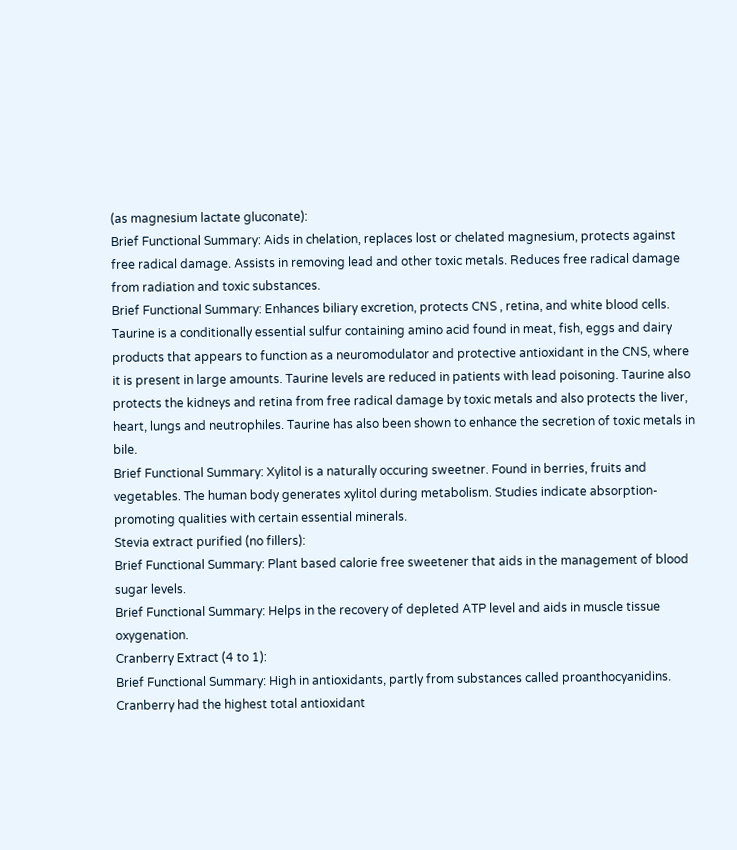(as magnesium lactate gluconate):
Brief Functional Summary: Aids in chelation, replaces lost or chelated magnesium, protects against free radical damage. Assists in removing lead and other toxic metals. Reduces free radical damage from radiation and toxic substances.
Brief Functional Summary: Enhances biliary excretion, protects CNS , retina, and white blood cells. Taurine is a conditionally essential sulfur containing amino acid found in meat, fish, eggs and dairy products that appears to function as a neuromodulator and protective antioxidant in the CNS, where it is present in large amounts. Taurine levels are reduced in patients with lead poisoning. Taurine also protects the kidneys and retina from free radical damage by toxic metals and also protects the liver, heart, lungs and neutrophiles. Taurine has also been shown to enhance the secretion of toxic metals in bile.
Brief Functional Summary: Xylitol is a naturally occuring sweetner. Found in berries, fruits and vegetables. The human body generates xylitol during metabolism. Studies indicate absorption-promoting qualities with certain essential minerals.
Stevia extract purified (no fillers):
Brief Functional Summary: Plant based calorie free sweetener that aids in the management of blood sugar levels.
Brief Functional Summary: Helps in the recovery of depleted ATP level and aids in muscle tissue oxygenation.
Cranberry Extract (4 to 1):
Brief Functional Summary: High in antioxidants, partly from substances called proanthocyanidins. Cranberry had the highest total antioxidant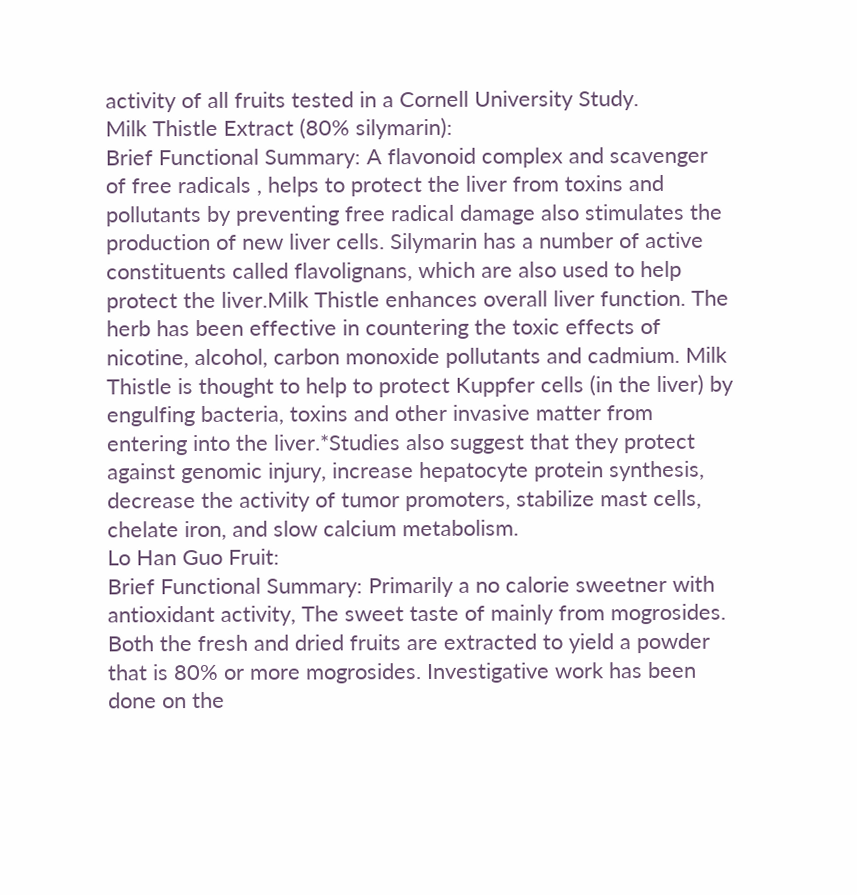activity of all fruits tested in a Cornell University Study.
Milk Thistle Extract (80% silymarin):
Brief Functional Summary: A flavonoid complex and scavenger of free radicals , helps to protect the liver from toxins and pollutants by preventing free radical damage also stimulates the production of new liver cells. Silymarin has a number of active constituents called flavolignans, which are also used to help protect the liver.Milk Thistle enhances overall liver function. The herb has been effective in countering the toxic effects of nicotine, alcohol, carbon monoxide pollutants and cadmium. Milk Thistle is thought to help to protect Kuppfer cells (in the liver) by engulfing bacteria, toxins and other invasive matter from entering into the liver.*Studies also suggest that they protect against genomic injury, increase hepatocyte protein synthesis, decrease the activity of tumor promoters, stabilize mast cells, chelate iron, and slow calcium metabolism.
Lo Han Guo Fruit:
Brief Functional Summary: Primarily a no calorie sweetner with antioxidant activity, The sweet taste of mainly from mogrosides. Both the fresh and dried fruits are extracted to yield a powder that is 80% or more mogrosides. Investigative work has been done on the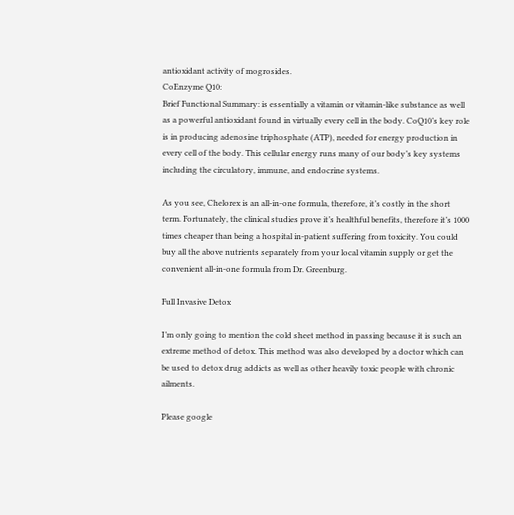antioxidant activity of mogrosides.
CoEnzyme Q10:
Brief Functional Summary: is essentially a vitamin or vitamin-like substance as well as a powerful antioxidant found in virtually every cell in the body. CoQ10’s key role is in producing adenosine triphosphate (ATP), needed for energy production in every cell of the body. This cellular energy runs many of our body’s key systems including the circulatory, immune, and endocrine systems.

As you see, Chelorex is an all-in-one formula, therefore, it’s costly in the short term. Fortunately, the clinical studies prove it’s healthful benefits, therefore it’s 1000 times cheaper than being a hospital in-patient suffering from toxicity. You could buy all the above nutrients separately from your local vitamin supply or get the convenient all-in-one formula from Dr. Greenburg.

Full Invasive Detox

I’m only going to mention the cold sheet method in passing because it is such an extreme method of detox. This method was also developed by a doctor which can be used to detox drug addicts as well as other heavily toxic people with chronic ailments.

Please google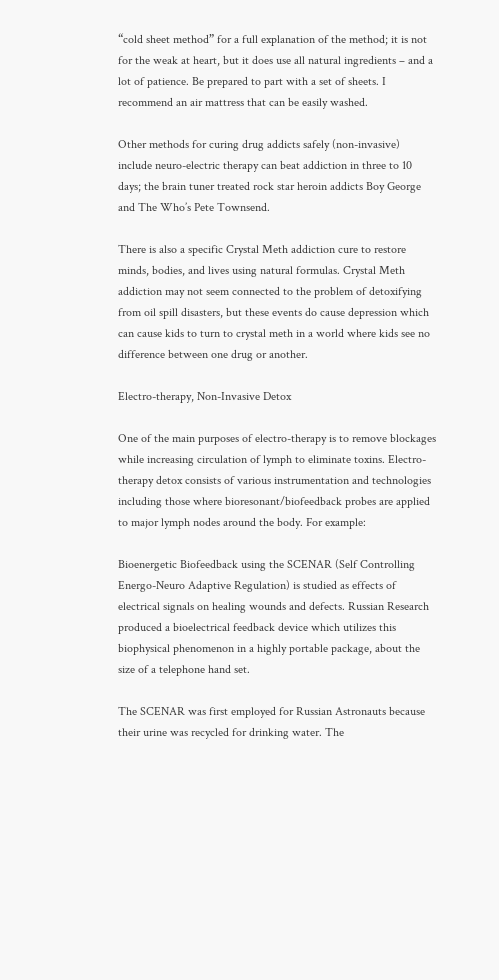“cold sheet method” for a full explanation of the method; it is not for the weak at heart, but it does use all natural ingredients – and a lot of patience. Be prepared to part with a set of sheets. I recommend an air mattress that can be easily washed.

Other methods for curing drug addicts safely (non-invasive) include neuro-electric therapy can beat addiction in three to 10 days; the brain tuner treated rock star heroin addicts Boy George and The Who’s Pete Townsend.

There is also a specific Crystal Meth addiction cure to restore minds, bodies, and lives using natural formulas. Crystal Meth addiction may not seem connected to the problem of detoxifying from oil spill disasters, but these events do cause depression which can cause kids to turn to crystal meth in a world where kids see no difference between one drug or another.

Electro-therapy, Non-Invasive Detox

One of the main purposes of electro-therapy is to remove blockages while increasing circulation of lymph to eliminate toxins. Electro-therapy detox consists of various instrumentation and technologies including those where bioresonant/biofeedback probes are applied to major lymph nodes around the body. For example:

Bioenergetic Biofeedback using the SCENAR (Self Controlling Energo-Neuro Adaptive Regulation) is studied as effects of electrical signals on healing wounds and defects. Russian Research produced a bioelectrical feedback device which utilizes this biophysical phenomenon in a highly portable package, about the size of a telephone hand set.

The SCENAR was first employed for Russian Astronauts because their urine was recycled for drinking water. The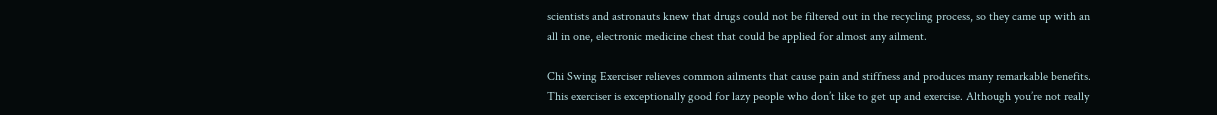scientists and astronauts knew that drugs could not be filtered out in the recycling process, so they came up with an all in one, electronic medicine chest that could be applied for almost any ailment.

Chi Swing Exerciser relieves common ailments that cause pain and stiffness and produces many remarkable benefits. This exerciser is exceptionally good for lazy people who don’t like to get up and exercise. Although you’re not really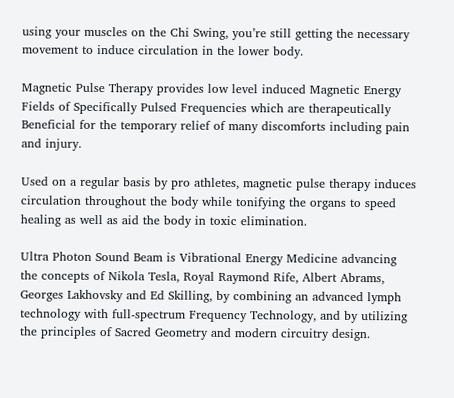using your muscles on the Chi Swing, you’re still getting the necessary movement to induce circulation in the lower body.

Magnetic Pulse Therapy provides low level induced Magnetic Energy Fields of Specifically Pulsed Frequencies which are therapeutically Beneficial for the temporary relief of many discomforts including pain and injury.

Used on a regular basis by pro athletes, magnetic pulse therapy induces circulation throughout the body while tonifying the organs to speed healing as well as aid the body in toxic elimination.

Ultra Photon Sound Beam is Vibrational Energy Medicine advancing the concepts of Nikola Tesla, Royal Raymond Rife, Albert Abrams, Georges Lakhovsky and Ed Skilling, by combining an advanced lymph technology with full-spectrum Frequency Technology, and by utilizing the principles of Sacred Geometry and modern circuitry design.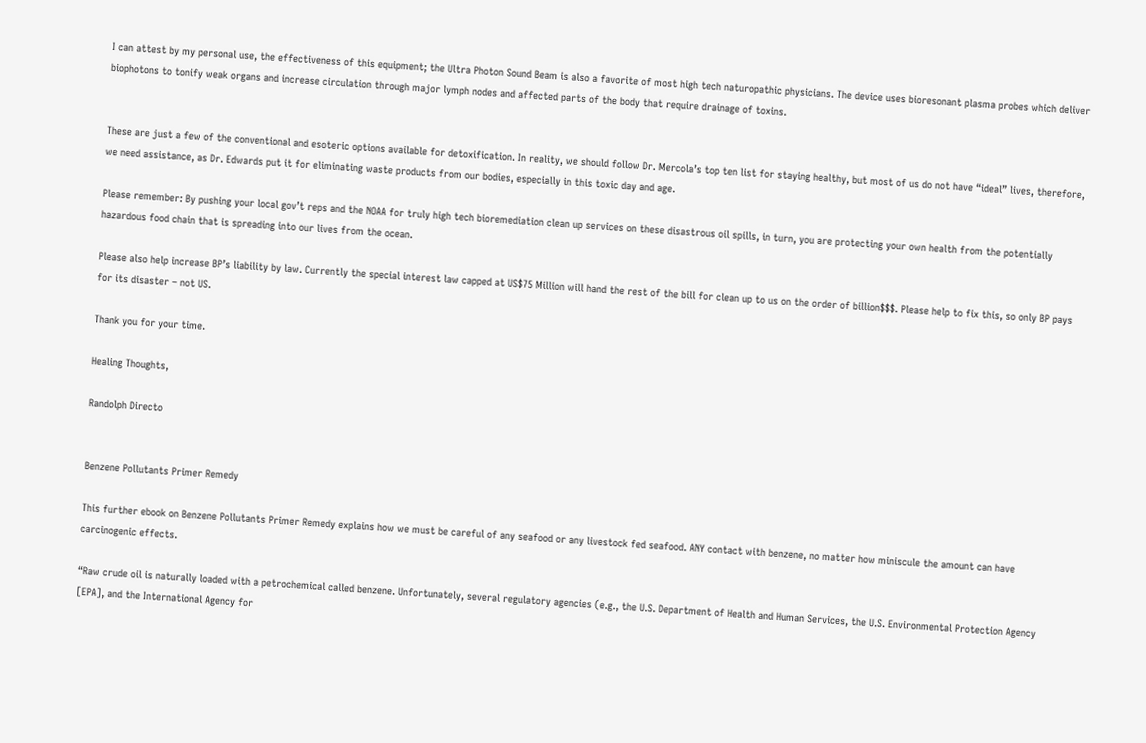I can attest by my personal use, the effectiveness of this equipment; the Ultra Photon Sound Beam is also a favorite of most high tech naturopathic physicians. The device uses bioresonant plasma probes which deliver biophotons to tonify weak organs and increase circulation through major lymph nodes and affected parts of the body that require drainage of toxins.


These are just a few of the conventional and esoteric options available for detoxification. In reality, we should follow Dr. Mercola’s top ten list for staying healthy, but most of us do not have “ideal” lives, therefore, we need assistance, as Dr. Edwards put it for eliminating waste products from our bodies, especially in this toxic day and age.

Please remember: By pushing your local gov’t reps and the NOAA for truly high tech bioremediation clean up services on these disastrous oil spills, in turn, you are protecting your own health from the potentially hazardous food chain that is spreading into our lives from the ocean.

Please also help increase BP’s liability by law. Currently the special interest law capped at US$75 Million will hand the rest of the bill for clean up to us on the order of billion$$$. Please help to fix this, so only BP pays for its disaster – not US.

Thank you for your time.

Healing Thoughts,

Randolph Directo


Benzene Pollutants Primer Remedy

This further ebook on Benzene Pollutants Primer Remedy explains how we must be careful of any seafood or any livestock fed seafood. ANY contact with benzene, no matter how miniscule the amount can have carcinogenic effects.

“Raw crude oil is naturally loaded with a petrochemical called benzene. Unfortunately, several regulatory agencies (e.g., the U.S. Department of Health and Human Services, the U.S. Environmental Protection Agency [EPA], and the International Agency for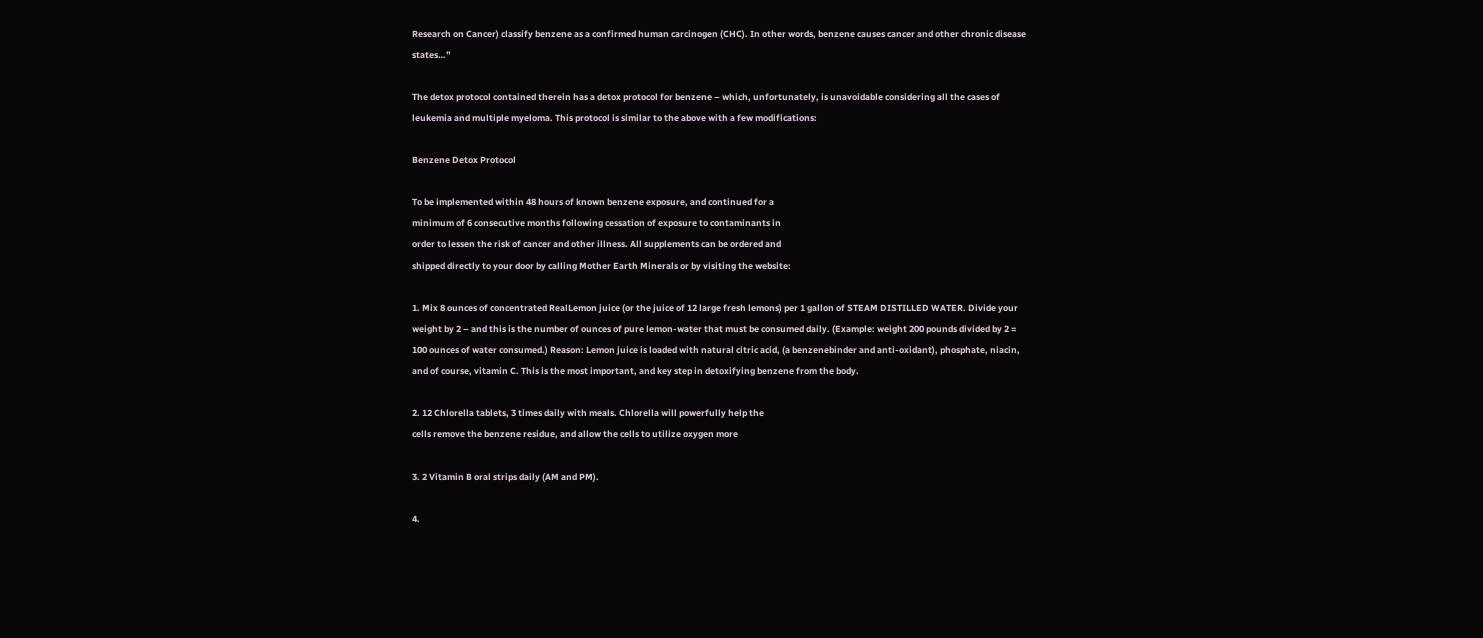Research on Cancer) classify benzene as a confirmed human carcinogen (CHC). In other words, benzene causes cancer and other chronic disease states…”

The detox protocol contained therein has a detox protocol for benzene – which, unfortunately, is unavoidable considering all the cases of leukemia and multiple myeloma. This protocol is similar to the above with a few modifications:

Benzene Detox Protocol

To be implemented within 48 hours of known benzene exposure, and continued for a
minimum of 6 consecutive months following cessation of exposure to contaminants in
order to lessen the risk of cancer and other illness. All supplements can be ordered and
shipped directly to your door by calling Mother Earth Minerals or by visiting the website:

1. Mix 8 ounces of concentrated RealLemon juice (or the juice of 12 large fresh lemons) per 1 gallon of STEAM DISTILLED WATER. Divide your weight by 2 – and this is the number of ounces of pure lemon-water that must be consumed daily. (Example: weight 200 pounds divided by 2 = 100 ounces of water consumed.) Reason: Lemon juice is loaded with natural citric acid, (a benzenebinder and anti-oxidant), phosphate, niacin, and of course, vitamin C. This is the most important, and key step in detoxifying benzene from the body.

2. 12 Chlorella tablets, 3 times daily with meals. Chlorella will powerfully help the
cells remove the benzene residue, and allow the cells to utilize oxygen more

3. 2 Vitamin B oral strips daily (AM and PM).

4.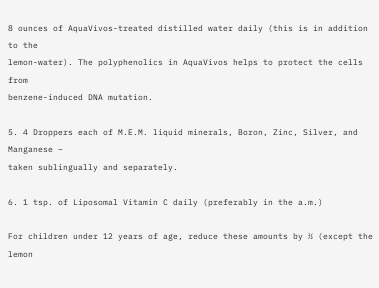8 ounces of AquaVivos-treated distilled water daily (this is in addition to the
lemon-water). The polyphenolics in AquaVivos helps to protect the cells from
benzene-induced DNA mutation.

5. 4 Droppers each of M.E.M. liquid minerals, Boron, Zinc, Silver, and Manganese –
taken sublingually and separately.

6. 1 tsp. of Liposomal Vitamin C daily (preferably in the a.m.)

For children under 12 years of age, reduce these amounts by ½ (except the lemon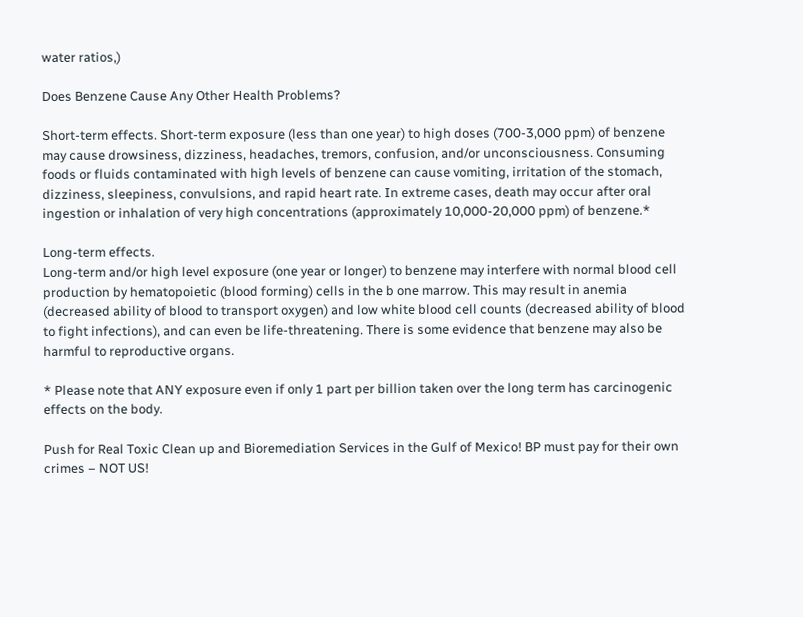water ratios,)

Does Benzene Cause Any Other Health Problems?

Short-term effects. Short-term exposure (less than one year) to high doses (700-3,000 ppm) of benzene may cause drowsiness, dizziness, headaches, tremors, confusion, and/or unconsciousness. Consuming foods or fluids contaminated with high levels of benzene can cause vomiting, irritation of the stomach, dizziness, sleepiness, convulsions, and rapid heart rate. In extreme cases, death may occur after oral ingestion or inhalation of very high concentrations (approximately 10,000-20,000 ppm) of benzene.*

Long-term effects.
Long-term and/or high level exposure (one year or longer) to benzene may interfere with normal blood cell production by hematopoietic (blood forming) cells in the b one marrow. This may result in anemia (decreased ability of blood to transport oxygen) and low white blood cell counts (decreased ability of blood to fight infections), and can even be life-threatening. There is some evidence that benzene may also be harmful to reproductive organs.

* Please note that ANY exposure even if only 1 part per billion taken over the long term has carcinogenic effects on the body.

Push for Real Toxic Clean up and Bioremediation Services in the Gulf of Mexico! BP must pay for their own crimes – NOT US!